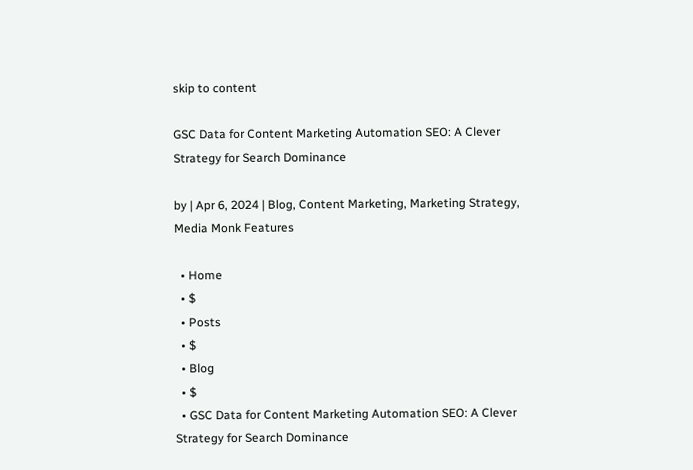skip to content

GSC Data for Content Marketing Automation SEO: A Clever Strategy for Search Dominance

by | Apr 6, 2024 | Blog, Content Marketing, Marketing Strategy, Media Monk Features

  • Home
  • $
  • Posts
  • $
  • Blog
  • $
  • GSC Data for Content Marketing Automation SEO: A Clever Strategy for Search Dominance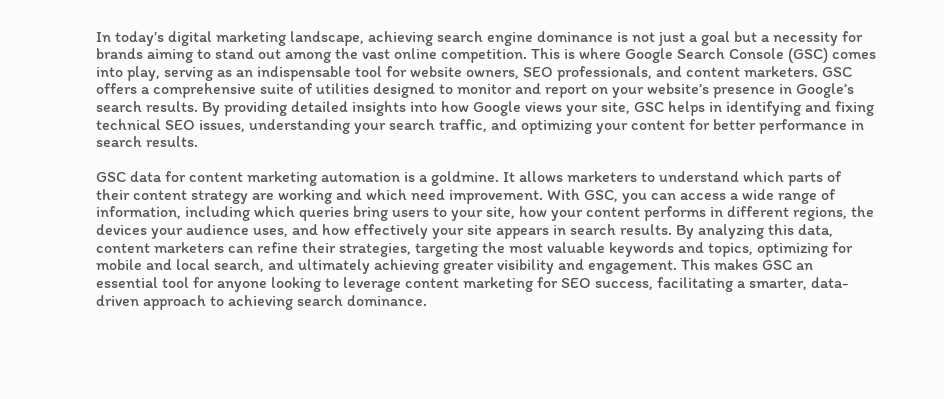In today’s digital marketing landscape, achieving search engine dominance is not just a goal but a necessity for brands aiming to stand out among the vast online competition. This is where Google Search Console (GSC) comes into play, serving as an indispensable tool for website owners, SEO professionals, and content marketers. GSC offers a comprehensive suite of utilities designed to monitor and report on your website’s presence in Google’s search results. By providing detailed insights into how Google views your site, GSC helps in identifying and fixing technical SEO issues, understanding your search traffic, and optimizing your content for better performance in search results.

GSC data for content marketing automation is a goldmine. It allows marketers to understand which parts of their content strategy are working and which need improvement. With GSC, you can access a wide range of information, including which queries bring users to your site, how your content performs in different regions, the devices your audience uses, and how effectively your site appears in search results. By analyzing this data, content marketers can refine their strategies, targeting the most valuable keywords and topics, optimizing for mobile and local search, and ultimately achieving greater visibility and engagement. This makes GSC an essential tool for anyone looking to leverage content marketing for SEO success, facilitating a smarter, data-driven approach to achieving search dominance.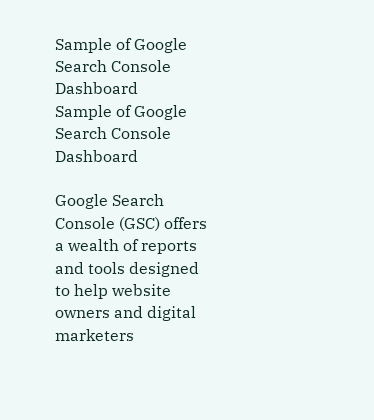Sample of Google Search Console Dashboard
Sample of Google Search Console Dashboard

Google Search Console (GSC) offers a wealth of reports and tools designed to help website owners and digital marketers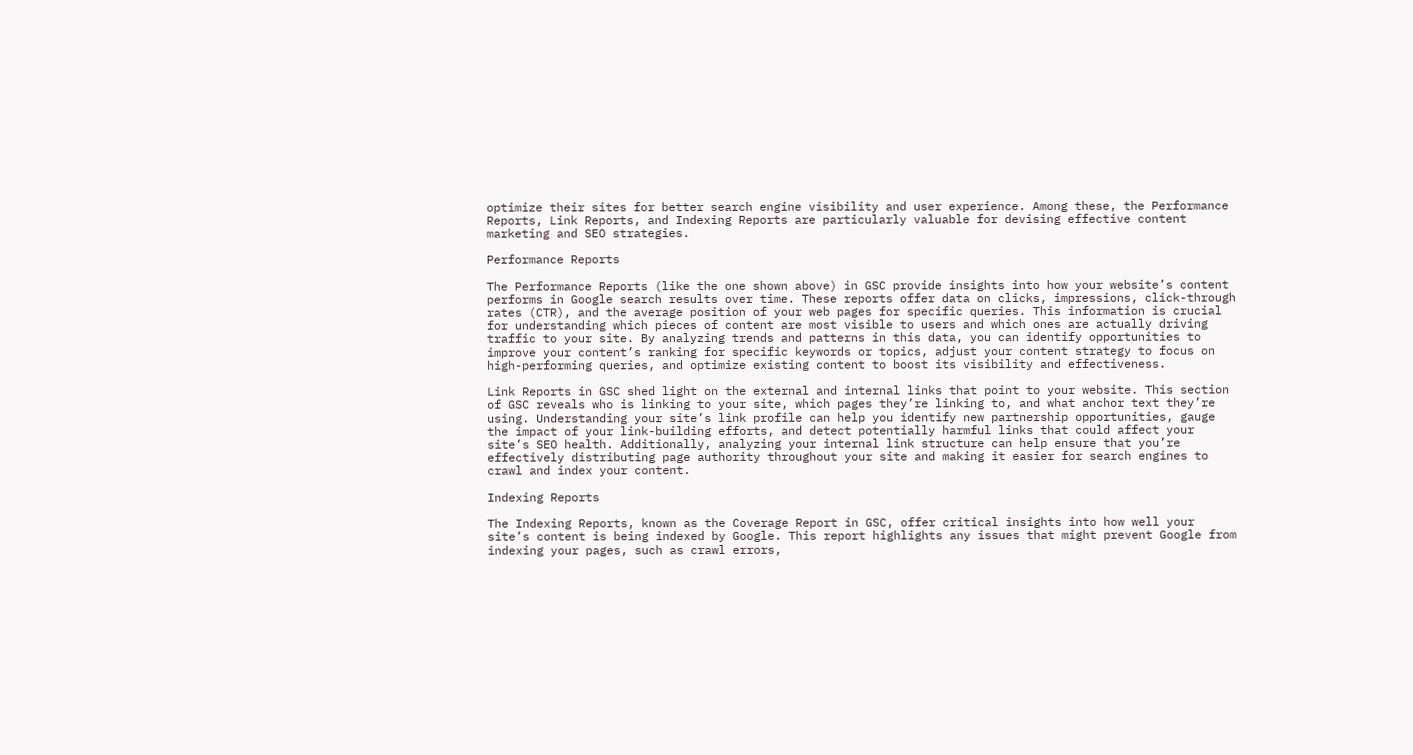optimize their sites for better search engine visibility and user experience. Among these, the Performance Reports, Link Reports, and Indexing Reports are particularly valuable for devising effective content marketing and SEO strategies.

Performance Reports

The Performance Reports (like the one shown above) in GSC provide insights into how your website’s content performs in Google search results over time. These reports offer data on clicks, impressions, click-through rates (CTR), and the average position of your web pages for specific queries. This information is crucial for understanding which pieces of content are most visible to users and which ones are actually driving traffic to your site. By analyzing trends and patterns in this data, you can identify opportunities to improve your content’s ranking for specific keywords or topics, adjust your content strategy to focus on high-performing queries, and optimize existing content to boost its visibility and effectiveness.

Link Reports in GSC shed light on the external and internal links that point to your website. This section of GSC reveals who is linking to your site, which pages they’re linking to, and what anchor text they’re using. Understanding your site’s link profile can help you identify new partnership opportunities, gauge the impact of your link-building efforts, and detect potentially harmful links that could affect your site’s SEO health. Additionally, analyzing your internal link structure can help ensure that you’re effectively distributing page authority throughout your site and making it easier for search engines to crawl and index your content.

Indexing Reports

The Indexing Reports, known as the Coverage Report in GSC, offer critical insights into how well your site’s content is being indexed by Google. This report highlights any issues that might prevent Google from indexing your pages, such as crawl errors,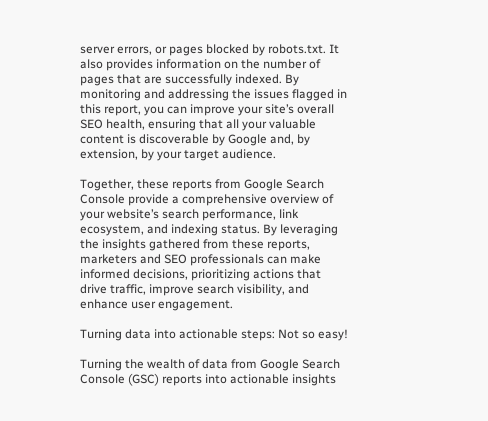server errors, or pages blocked by robots.txt. It also provides information on the number of pages that are successfully indexed. By monitoring and addressing the issues flagged in this report, you can improve your site’s overall SEO health, ensuring that all your valuable content is discoverable by Google and, by extension, by your target audience.

Together, these reports from Google Search Console provide a comprehensive overview of your website’s search performance, link ecosystem, and indexing status. By leveraging the insights gathered from these reports, marketers and SEO professionals can make informed decisions, prioritizing actions that drive traffic, improve search visibility, and enhance user engagement.

Turning data into actionable steps: Not so easy!

Turning the wealth of data from Google Search Console (GSC) reports into actionable insights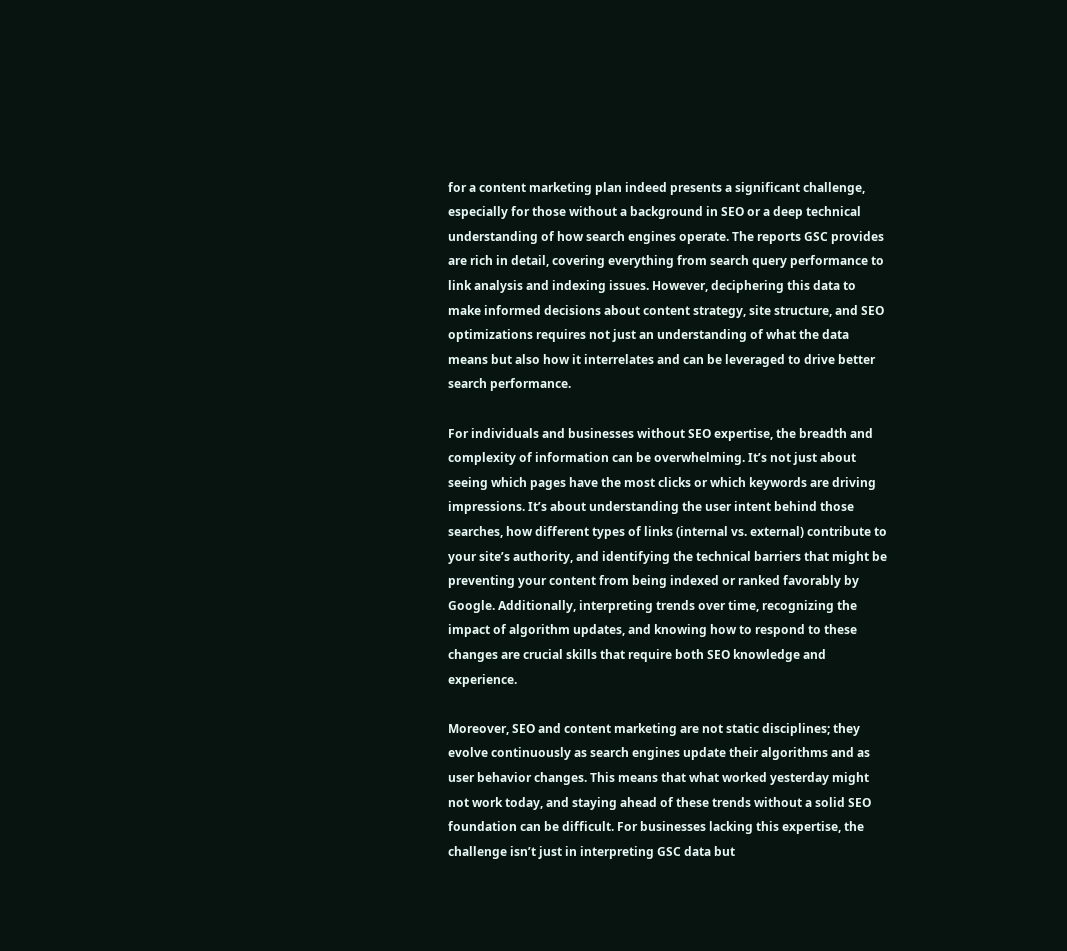for a content marketing plan indeed presents a significant challenge, especially for those without a background in SEO or a deep technical understanding of how search engines operate. The reports GSC provides are rich in detail, covering everything from search query performance to link analysis and indexing issues. However, deciphering this data to make informed decisions about content strategy, site structure, and SEO optimizations requires not just an understanding of what the data means but also how it interrelates and can be leveraged to drive better search performance.

For individuals and businesses without SEO expertise, the breadth and complexity of information can be overwhelming. It’s not just about seeing which pages have the most clicks or which keywords are driving impressions. It’s about understanding the user intent behind those searches, how different types of links (internal vs. external) contribute to your site’s authority, and identifying the technical barriers that might be preventing your content from being indexed or ranked favorably by Google. Additionally, interpreting trends over time, recognizing the impact of algorithm updates, and knowing how to respond to these changes are crucial skills that require both SEO knowledge and experience.

Moreover, SEO and content marketing are not static disciplines; they evolve continuously as search engines update their algorithms and as user behavior changes. This means that what worked yesterday might not work today, and staying ahead of these trends without a solid SEO foundation can be difficult. For businesses lacking this expertise, the challenge isn’t just in interpreting GSC data but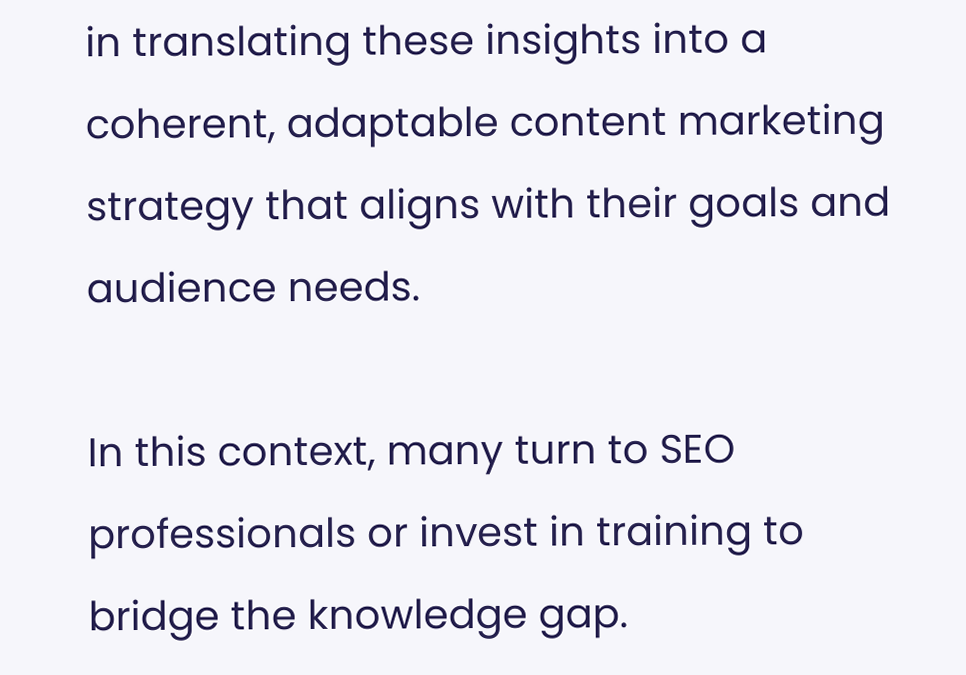in translating these insights into a coherent, adaptable content marketing strategy that aligns with their goals and audience needs.

In this context, many turn to SEO professionals or invest in training to bridge the knowledge gap.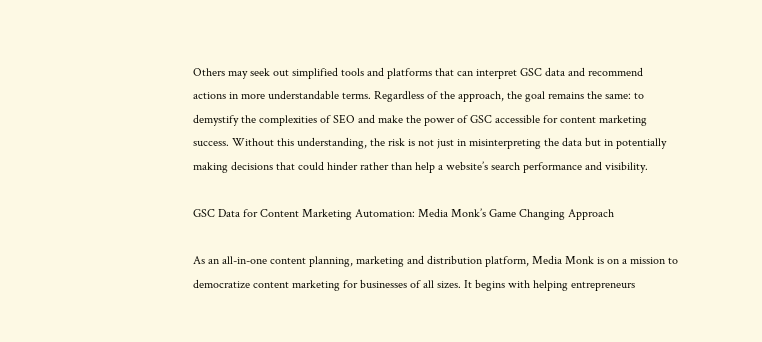Others may seek out simplified tools and platforms that can interpret GSC data and recommend actions in more understandable terms. Regardless of the approach, the goal remains the same: to demystify the complexities of SEO and make the power of GSC accessible for content marketing success. Without this understanding, the risk is not just in misinterpreting the data but in potentially making decisions that could hinder rather than help a website’s search performance and visibility.

GSC Data for Content Marketing Automation: Media Monk’s Game Changing Approach

As an all-in-one content planning, marketing and distribution platform, Media Monk is on a mission to democratize content marketing for businesses of all sizes. It begins with helping entrepreneurs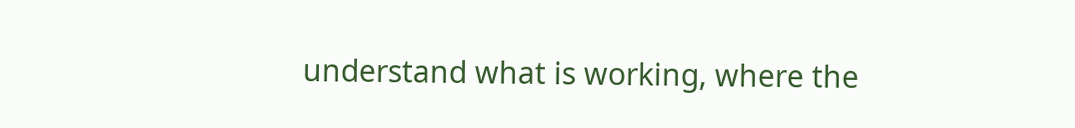understand what is working, where the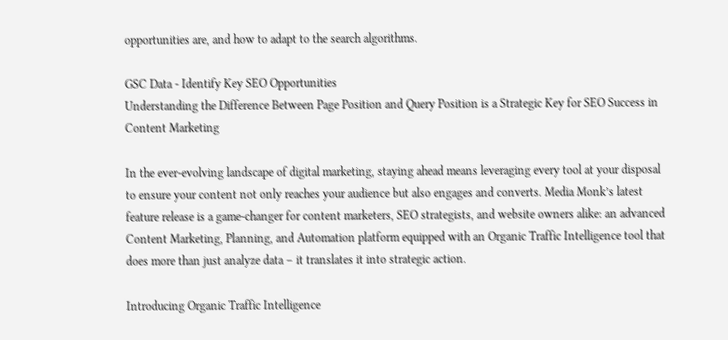opportunities are, and how to adapt to the search algorithms.

GSC Data - Identify Key SEO Opportunities
Understanding the Difference Between Page Position and Query Position is a Strategic Key for SEO Success in Content Marketing

In the ever-evolving landscape of digital marketing, staying ahead means leveraging every tool at your disposal to ensure your content not only reaches your audience but also engages and converts. Media Monk’s latest feature release is a game-changer for content marketers, SEO strategists, and website owners alike: an advanced Content Marketing, Planning, and Automation platform equipped with an Organic Traffic Intelligence tool that does more than just analyze data – it translates it into strategic action.

Introducing Organic Traffic Intelligence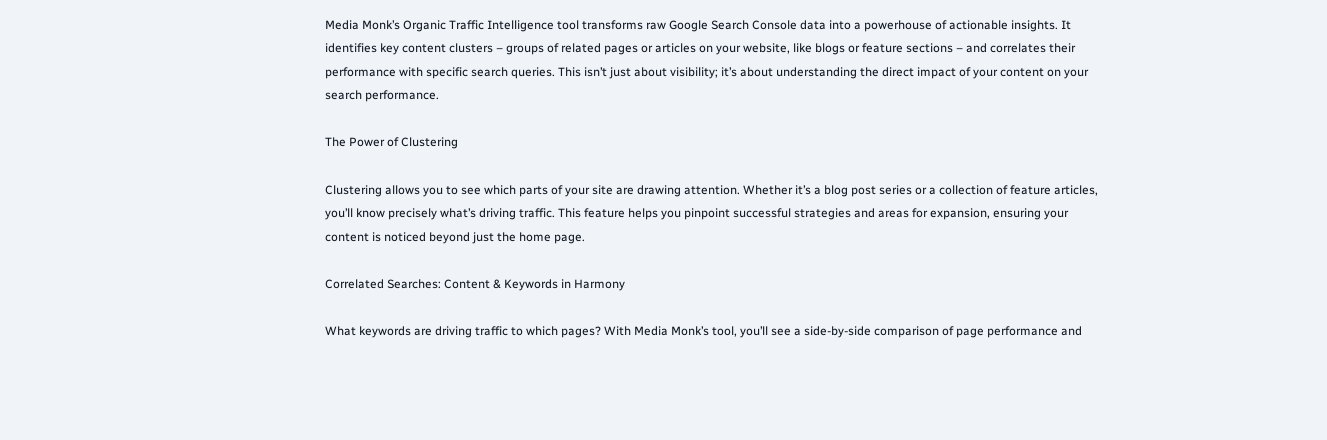Media Monk’s Organic Traffic Intelligence tool transforms raw Google Search Console data into a powerhouse of actionable insights. It identifies key content clusters – groups of related pages or articles on your website, like blogs or feature sections – and correlates their performance with specific search queries. This isn’t just about visibility; it’s about understanding the direct impact of your content on your search performance.

The Power of Clustering

Clustering allows you to see which parts of your site are drawing attention. Whether it’s a blog post series or a collection of feature articles, you’ll know precisely what’s driving traffic. This feature helps you pinpoint successful strategies and areas for expansion, ensuring your content is noticed beyond just the home page.

Correlated Searches: Content & Keywords in Harmony

What keywords are driving traffic to which pages? With Media Monk’s tool, you’ll see a side-by-side comparison of page performance and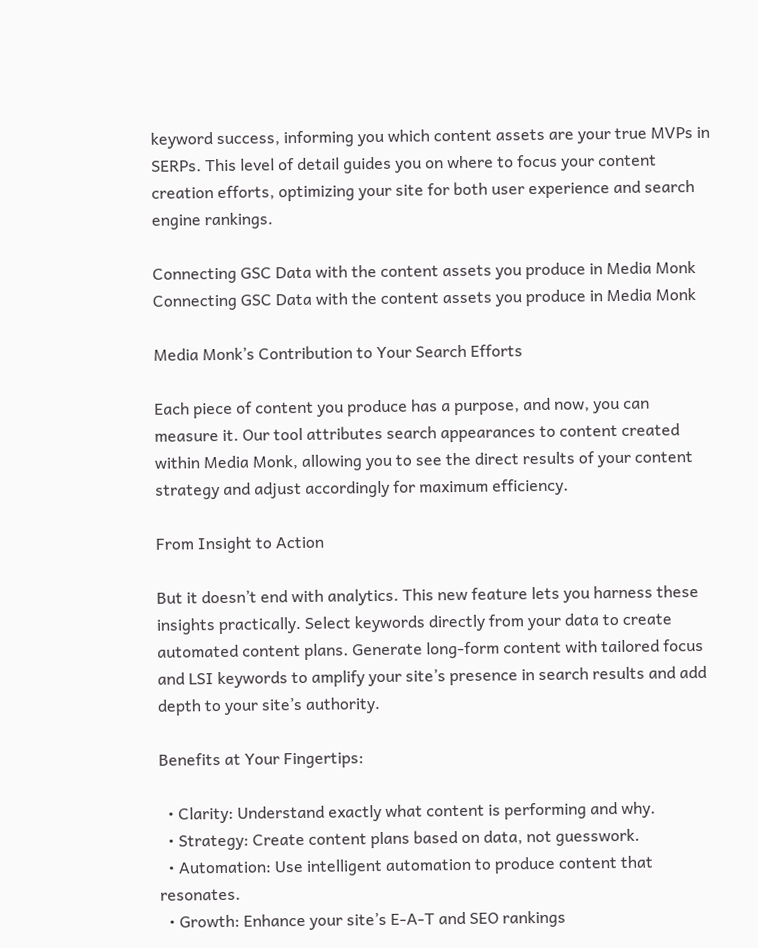keyword success, informing you which content assets are your true MVPs in SERPs. This level of detail guides you on where to focus your content creation efforts, optimizing your site for both user experience and search engine rankings.

Connecting GSC Data with the content assets you produce in Media Monk
Connecting GSC Data with the content assets you produce in Media Monk

Media Monk’s Contribution to Your Search Efforts

Each piece of content you produce has a purpose, and now, you can measure it. Our tool attributes search appearances to content created within Media Monk, allowing you to see the direct results of your content strategy and adjust accordingly for maximum efficiency.

From Insight to Action

But it doesn’t end with analytics. This new feature lets you harness these insights practically. Select keywords directly from your data to create automated content plans. Generate long-form content with tailored focus and LSI keywords to amplify your site’s presence in search results and add depth to your site’s authority.

Benefits at Your Fingertips:

  • Clarity: Understand exactly what content is performing and why.
  • Strategy: Create content plans based on data, not guesswork.
  • Automation: Use intelligent automation to produce content that resonates.
  • Growth: Enhance your site’s E-A-T and SEO rankings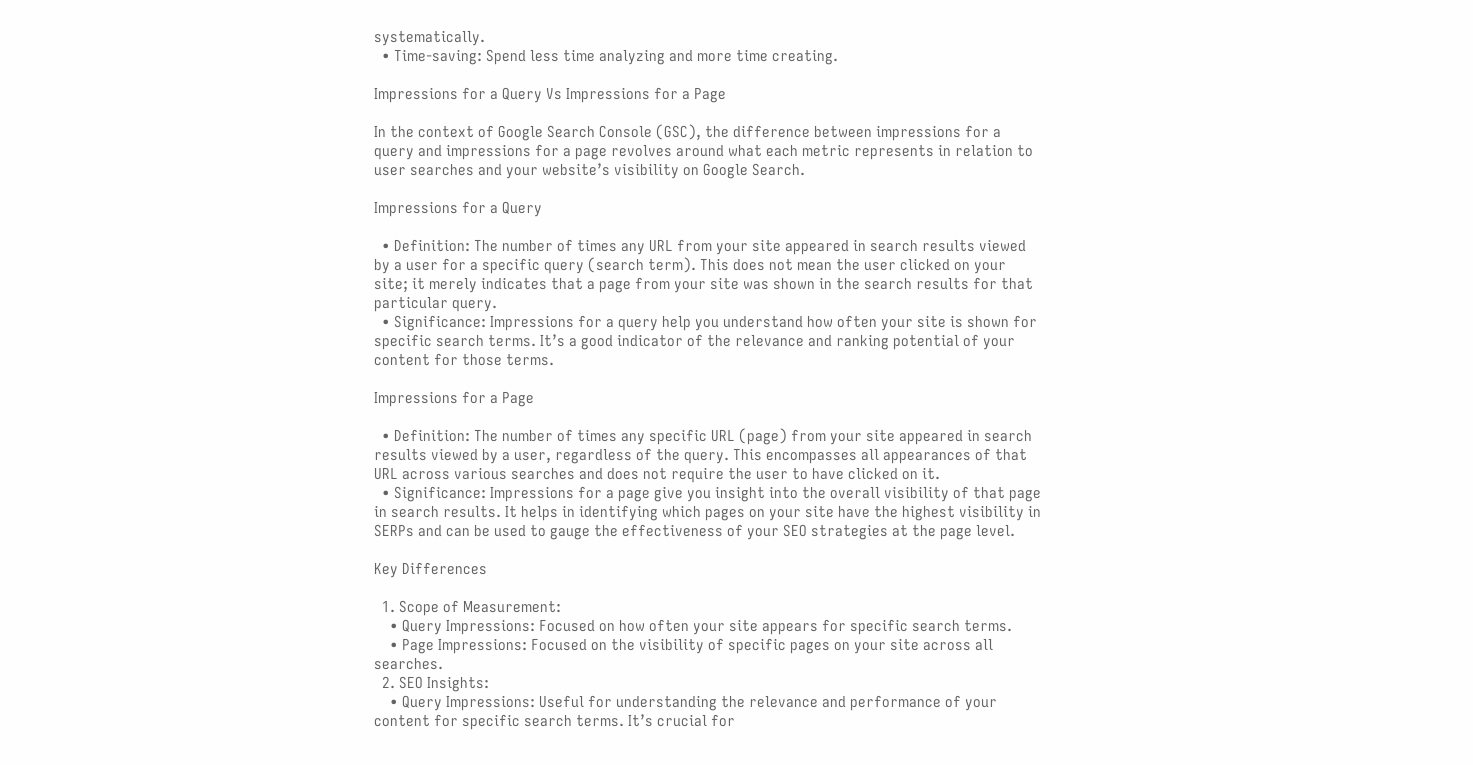systematically.
  • Time-saving: Spend less time analyzing and more time creating.

Impressions for a Query Vs Impressions for a Page

In the context of Google Search Console (GSC), the difference between impressions for a query and impressions for a page revolves around what each metric represents in relation to user searches and your website’s visibility on Google Search.

Impressions for a Query

  • Definition: The number of times any URL from your site appeared in search results viewed by a user for a specific query (search term). This does not mean the user clicked on your site; it merely indicates that a page from your site was shown in the search results for that particular query.
  • Significance: Impressions for a query help you understand how often your site is shown for specific search terms. It’s a good indicator of the relevance and ranking potential of your content for those terms.

Impressions for a Page

  • Definition: The number of times any specific URL (page) from your site appeared in search results viewed by a user, regardless of the query. This encompasses all appearances of that URL across various searches and does not require the user to have clicked on it.
  • Significance: Impressions for a page give you insight into the overall visibility of that page in search results. It helps in identifying which pages on your site have the highest visibility in SERPs and can be used to gauge the effectiveness of your SEO strategies at the page level.

Key Differences

  1. Scope of Measurement:
    • Query Impressions: Focused on how often your site appears for specific search terms.
    • Page Impressions: Focused on the visibility of specific pages on your site across all searches.
  2. SEO Insights:
    • Query Impressions: Useful for understanding the relevance and performance of your content for specific search terms. It’s crucial for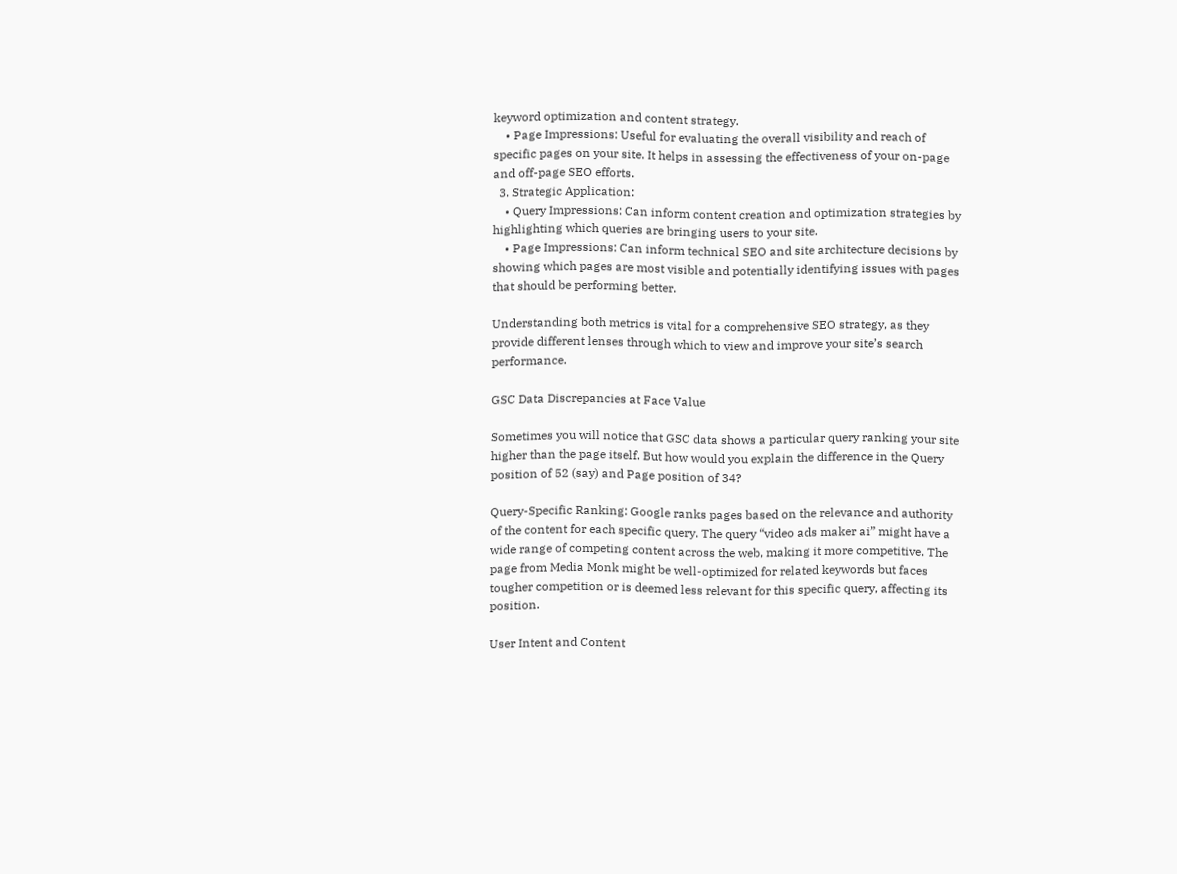keyword optimization and content strategy.
    • Page Impressions: Useful for evaluating the overall visibility and reach of specific pages on your site. It helps in assessing the effectiveness of your on-page and off-page SEO efforts.
  3. Strategic Application:
    • Query Impressions: Can inform content creation and optimization strategies by highlighting which queries are bringing users to your site.
    • Page Impressions: Can inform technical SEO and site architecture decisions by showing which pages are most visible and potentially identifying issues with pages that should be performing better.

Understanding both metrics is vital for a comprehensive SEO strategy, as they provide different lenses through which to view and improve your site’s search performance.

GSC Data Discrepancies at Face Value

Sometimes you will notice that GSC data shows a particular query ranking your site higher than the page itself. But how would you explain the difference in the Query position of 52 (say) and Page position of 34?

Query-Specific Ranking: Google ranks pages based on the relevance and authority of the content for each specific query. The query “video ads maker ai” might have a wide range of competing content across the web, making it more competitive. The page from Media Monk might be well-optimized for related keywords but faces tougher competition or is deemed less relevant for this specific query, affecting its position.

User Intent and Content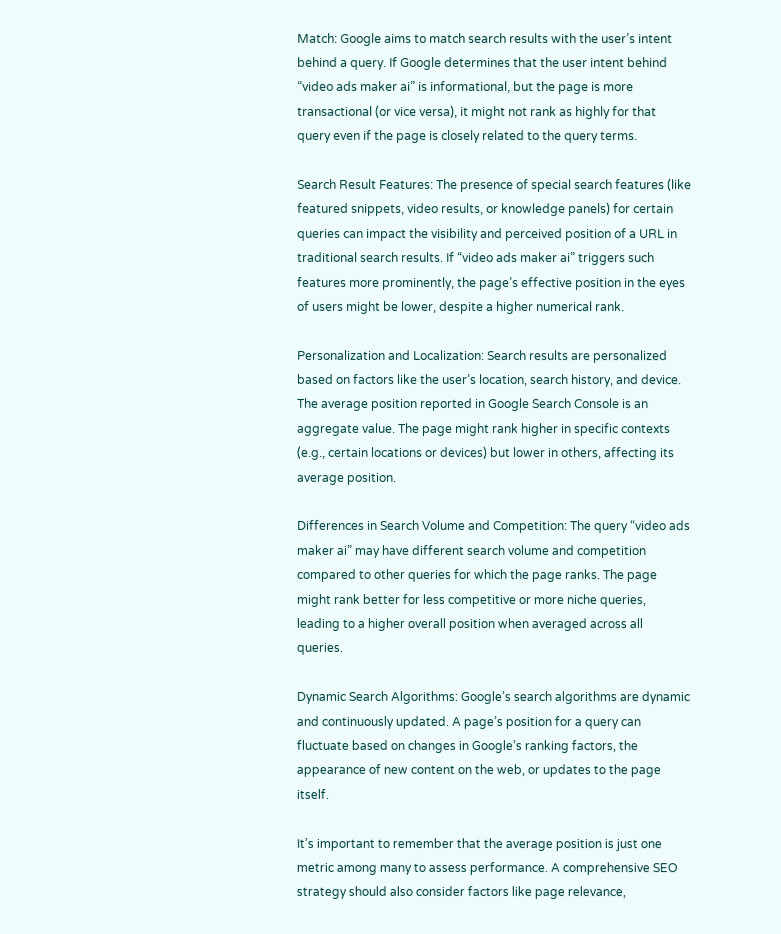Match: Google aims to match search results with the user’s intent behind a query. If Google determines that the user intent behind “video ads maker ai” is informational, but the page is more transactional (or vice versa), it might not rank as highly for that query even if the page is closely related to the query terms.

Search Result Features: The presence of special search features (like featured snippets, video results, or knowledge panels) for certain queries can impact the visibility and perceived position of a URL in traditional search results. If “video ads maker ai” triggers such features more prominently, the page’s effective position in the eyes of users might be lower, despite a higher numerical rank.

Personalization and Localization: Search results are personalized based on factors like the user’s location, search history, and device. The average position reported in Google Search Console is an aggregate value. The page might rank higher in specific contexts (e.g., certain locations or devices) but lower in others, affecting its average position.

Differences in Search Volume and Competition: The query “video ads maker ai” may have different search volume and competition compared to other queries for which the page ranks. The page might rank better for less competitive or more niche queries, leading to a higher overall position when averaged across all queries.

Dynamic Search Algorithms: Google’s search algorithms are dynamic and continuously updated. A page’s position for a query can fluctuate based on changes in Google’s ranking factors, the appearance of new content on the web, or updates to the page itself.

It’s important to remember that the average position is just one metric among many to assess performance. A comprehensive SEO strategy should also consider factors like page relevance,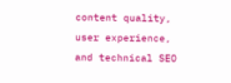content quality, user experience, and technical SEO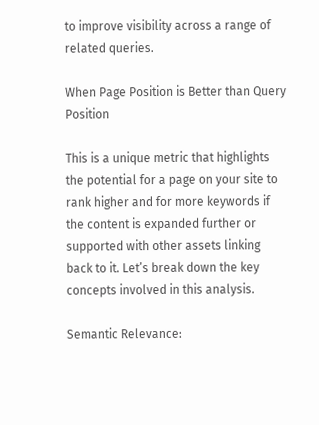to improve visibility across a range of related queries.

When Page Position is Better than Query Position

This is a unique metric that highlights the potential for a page on your site to rank higher and for more keywords if the content is expanded further or supported with other assets linking back to it. Let’s break down the key concepts involved in this analysis.

Semantic Relevance: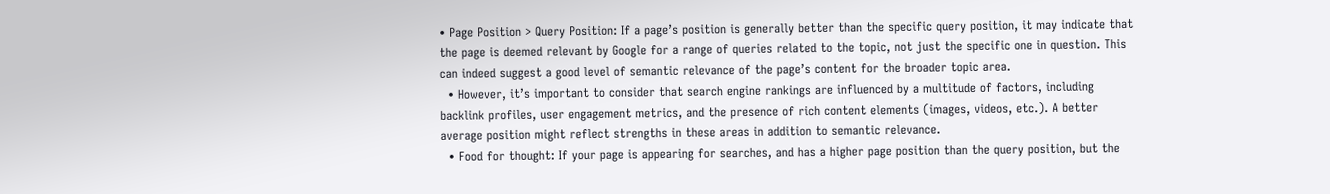• Page Position > Query Position: If a page’s position is generally better than the specific query position, it may indicate that the page is deemed relevant by Google for a range of queries related to the topic, not just the specific one in question. This can indeed suggest a good level of semantic relevance of the page’s content for the broader topic area.
  • However, it’s important to consider that search engine rankings are influenced by a multitude of factors, including backlink profiles, user engagement metrics, and the presence of rich content elements (images, videos, etc.). A better average position might reflect strengths in these areas in addition to semantic relevance.
  • Food for thought: If your page is appearing for searches, and has a higher page position than the query position, but the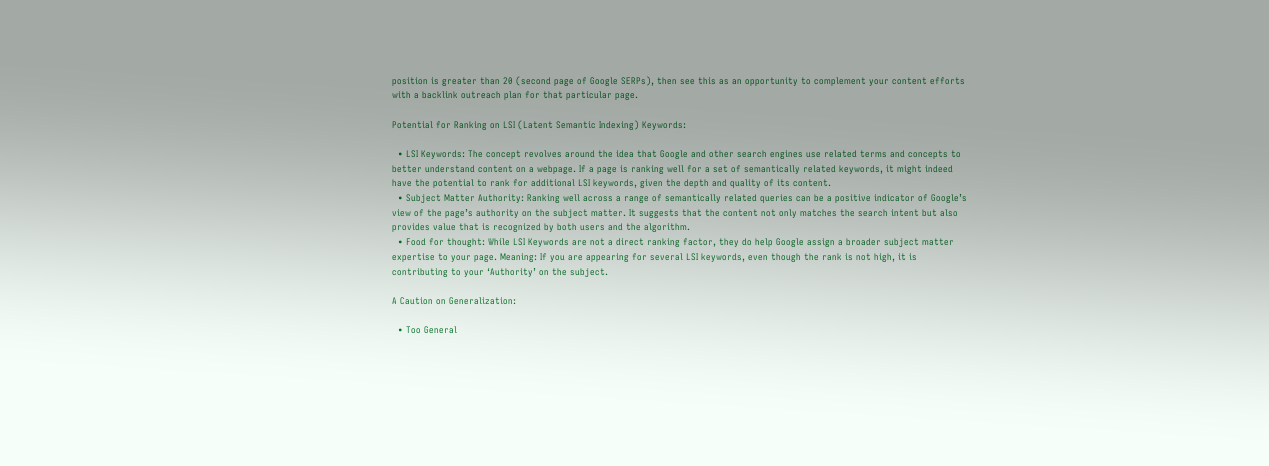position is greater than 20 (second page of Google SERPs), then see this as an opportunity to complement your content efforts with a backlink outreach plan for that particular page.

Potential for Ranking on LSI (Latent Semantic Indexing) Keywords:

  • LSI Keywords: The concept revolves around the idea that Google and other search engines use related terms and concepts to better understand content on a webpage. If a page is ranking well for a set of semantically related keywords, it might indeed have the potential to rank for additional LSI keywords, given the depth and quality of its content.
  • Subject Matter Authority: Ranking well across a range of semantically related queries can be a positive indicator of Google’s view of the page’s authority on the subject matter. It suggests that the content not only matches the search intent but also provides value that is recognized by both users and the algorithm.
  • Food for thought: While LSI Keywords are not a direct ranking factor, they do help Google assign a broader subject matter expertise to your page. Meaning: If you are appearing for several LSI keywords, even though the rank is not high, it is contributing to your ‘Authority’ on the subject.

A Caution on Generalization:

  • Too General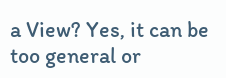a View? Yes, it can be too general or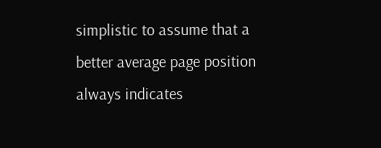simplistic to assume that a better average page position always indicates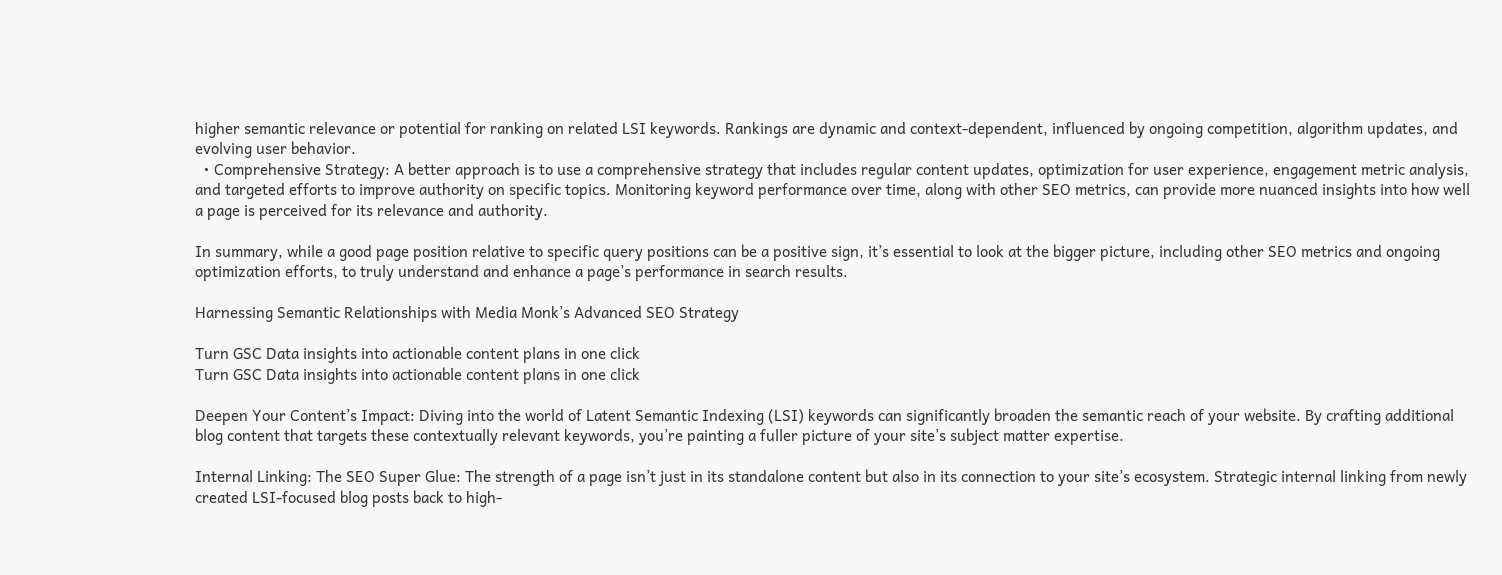higher semantic relevance or potential for ranking on related LSI keywords. Rankings are dynamic and context-dependent, influenced by ongoing competition, algorithm updates, and evolving user behavior.
  • Comprehensive Strategy: A better approach is to use a comprehensive strategy that includes regular content updates, optimization for user experience, engagement metric analysis, and targeted efforts to improve authority on specific topics. Monitoring keyword performance over time, along with other SEO metrics, can provide more nuanced insights into how well a page is perceived for its relevance and authority.

In summary, while a good page position relative to specific query positions can be a positive sign, it’s essential to look at the bigger picture, including other SEO metrics and ongoing optimization efforts, to truly understand and enhance a page’s performance in search results.

Harnessing Semantic Relationships with Media Monk’s Advanced SEO Strategy

Turn GSC Data insights into actionable content plans in one click
Turn GSC Data insights into actionable content plans in one click

Deepen Your Content’s Impact: Diving into the world of Latent Semantic Indexing (LSI) keywords can significantly broaden the semantic reach of your website. By crafting additional blog content that targets these contextually relevant keywords, you’re painting a fuller picture of your site’s subject matter expertise.

Internal Linking: The SEO Super Glue: The strength of a page isn’t just in its standalone content but also in its connection to your site’s ecosystem. Strategic internal linking from newly created LSI-focused blog posts back to high-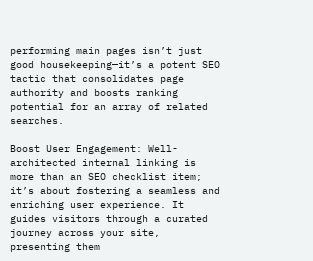performing main pages isn’t just good housekeeping—it’s a potent SEO tactic that consolidates page authority and boosts ranking potential for an array of related searches.

Boost User Engagement: Well-architected internal linking is more than an SEO checklist item; it’s about fostering a seamless and enriching user experience. It guides visitors through a curated journey across your site, presenting them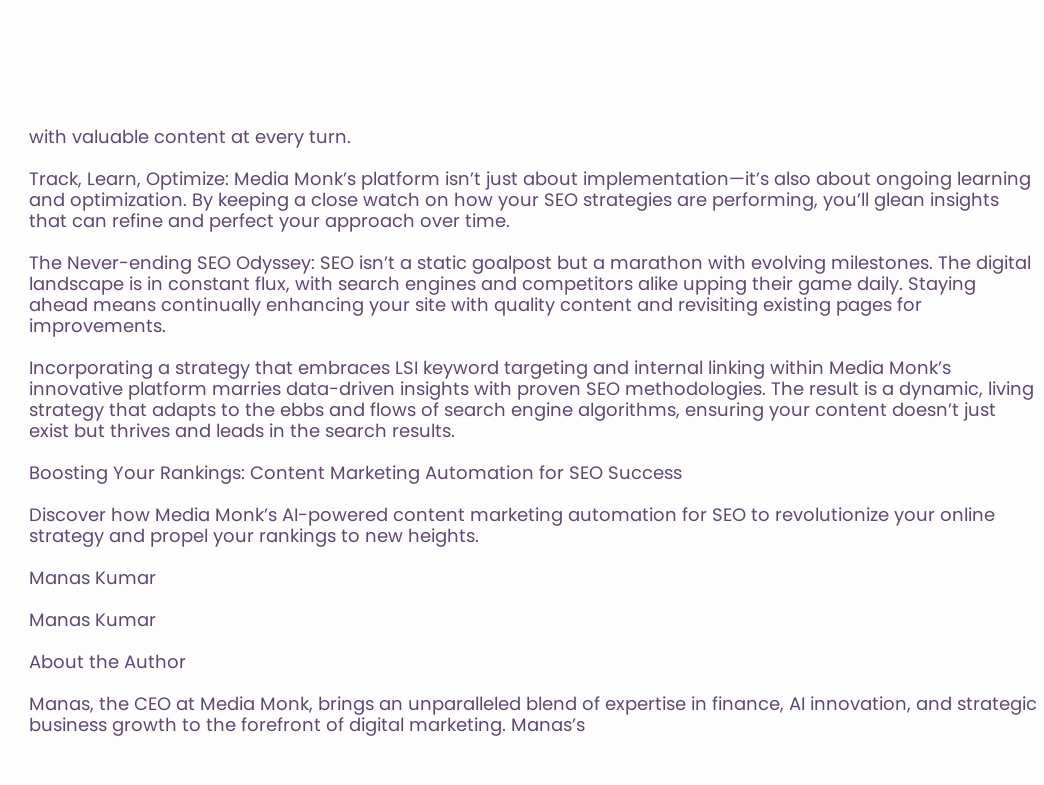with valuable content at every turn.

Track, Learn, Optimize: Media Monk’s platform isn’t just about implementation—it’s also about ongoing learning and optimization. By keeping a close watch on how your SEO strategies are performing, you’ll glean insights that can refine and perfect your approach over time.

The Never-ending SEO Odyssey: SEO isn’t a static goalpost but a marathon with evolving milestones. The digital landscape is in constant flux, with search engines and competitors alike upping their game daily. Staying ahead means continually enhancing your site with quality content and revisiting existing pages for improvements.

Incorporating a strategy that embraces LSI keyword targeting and internal linking within Media Monk’s innovative platform marries data-driven insights with proven SEO methodologies. The result is a dynamic, living strategy that adapts to the ebbs and flows of search engine algorithms, ensuring your content doesn’t just exist but thrives and leads in the search results.

Boosting Your Rankings: Content Marketing Automation for SEO Success

Discover how Media Monk’s AI-powered content marketing automation for SEO to revolutionize your online strategy and propel your rankings to new heights.

Manas Kumar

Manas Kumar

About the Author

Manas, the CEO at Media Monk, brings an unparalleled blend of expertise in finance, AI innovation, and strategic business growth to the forefront of digital marketing. Manas’s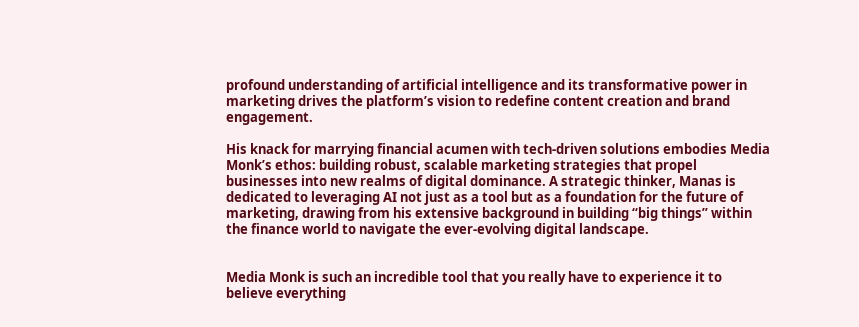profound understanding of artificial intelligence and its transformative power in marketing drives the platform’s vision to redefine content creation and brand engagement.

His knack for marrying financial acumen with tech-driven solutions embodies Media Monk’s ethos: building robust, scalable marketing strategies that propel businesses into new realms of digital dominance. A strategic thinker, Manas is dedicated to leveraging AI not just as a tool but as a foundation for the future of marketing, drawing from his extensive background in building “big things” within the finance world to navigate the ever-evolving digital landscape.


Media Monk is such an incredible tool that you really have to experience it to believe everything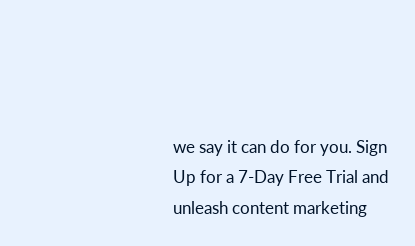we say it can do for you. Sign Up for a 7-Day Free Trial and unleash content marketing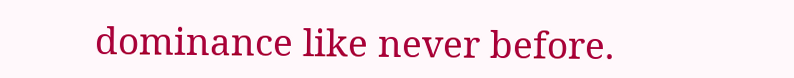dominance like never before.